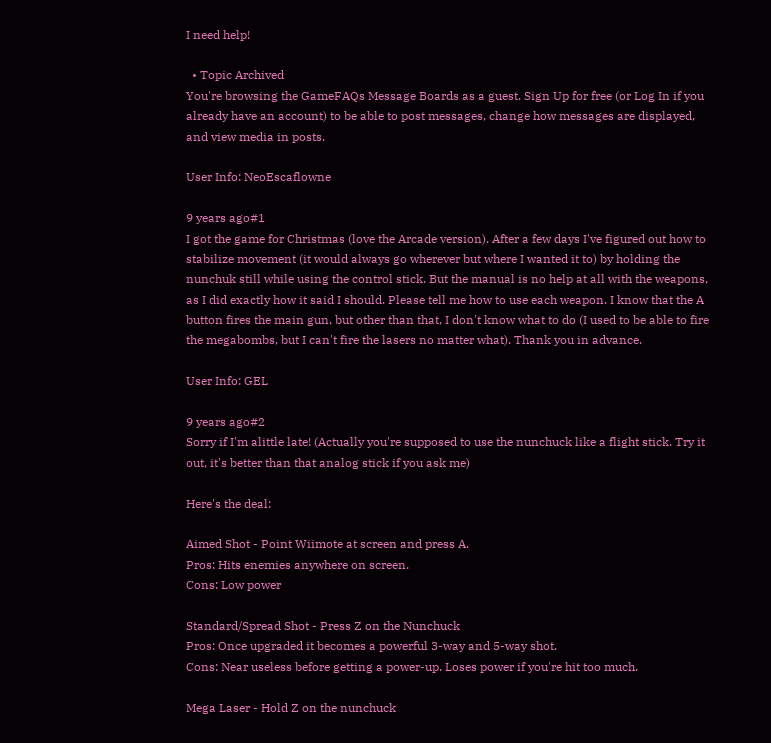I need help!

  • Topic Archived
You're browsing the GameFAQs Message Boards as a guest. Sign Up for free (or Log In if you already have an account) to be able to post messages, change how messages are displayed, and view media in posts.

User Info: NeoEscaflowne

9 years ago#1
I got the game for Christmas (love the Arcade version). After a few days I've figured out how to stabilize movement (it would always go wherever but where I wanted it to) by holding the nunchuk still while using the control stick. But the manual is no help at all with the weapons, as I did exactly how it said I should. Please tell me how to use each weapon. I know that the A button fires the main gun, but other than that, I don't know what to do (I used to be able to fire the megabombs, but I can't fire the lasers no matter what). Thank you in advance.

User Info: GEL

9 years ago#2
Sorry if I'm alittle late! (Actually you're supposed to use the nunchuck like a flight stick. Try it out, it's better than that analog stick if you ask me)

Here's the deal:

Aimed Shot - Point Wiimote at screen and press A.
Pros: Hits enemies anywhere on screen.
Cons: Low power

Standard/Spread Shot - Press Z on the Nunchuck
Pros: Once upgraded it becomes a powerful 3-way and 5-way shot.
Cons: Near useless before getting a power-up. Loses power if you're hit too much.

Mega Laser - Hold Z on the nunchuck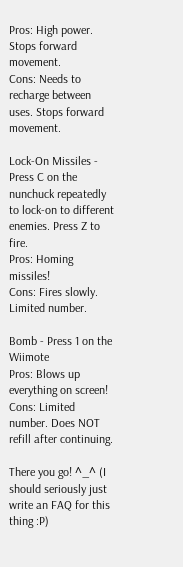Pros: High power. Stops forward movement.
Cons: Needs to recharge between uses. Stops forward movement.

Lock-On Missiles - Press C on the nunchuck repeatedly to lock-on to different enemies. Press Z to fire.
Pros: Homing missiles!
Cons: Fires slowly. Limited number.

Bomb - Press 1 on the Wiimote
Pros: Blows up everything on screen!
Cons: Limited number. Does NOT refill after continuing.

There you go! ^_^ (I should seriously just write an FAQ for this thing :P)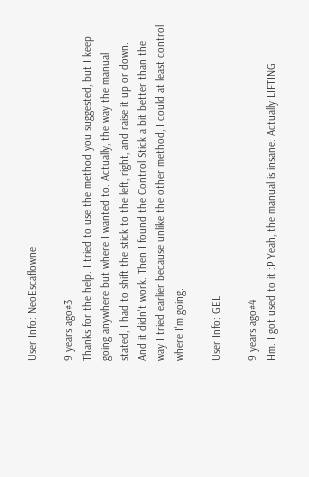User Info: NeoEscaflowne

9 years ago#3
Thanks for the help. I tried to use the method you suggested, but I keep going anywhere but where I wanted to. Actually, the way the manual stated, I had to shift the stick to the left, right, and raise it up or down. And it didn't work. Then I found the Control Stick a bit better than the way I tried earlier because unlike the other method, I could at least control where I'm going.

User Info: GEL

9 years ago#4
Hm. I got used to it :P Yeah, the manual is insane. Actually LIFTING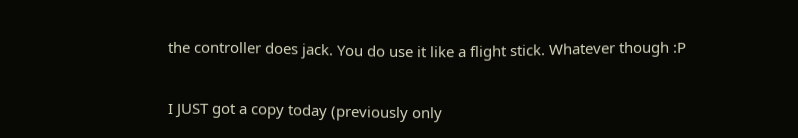the controller does jack. You do use it like a flight stick. Whatever though :P

I JUST got a copy today (previously only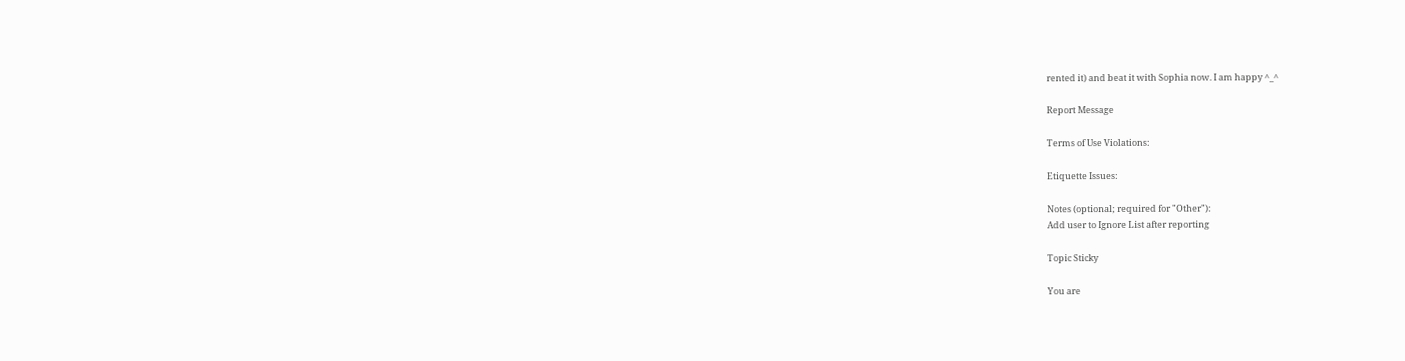rented it) and beat it with Sophia now. I am happy ^_^

Report Message

Terms of Use Violations:

Etiquette Issues:

Notes (optional; required for "Other"):
Add user to Ignore List after reporting

Topic Sticky

You are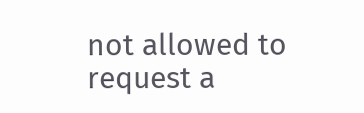not allowed to request a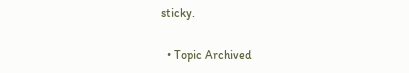sticky.

  • Topic Archived